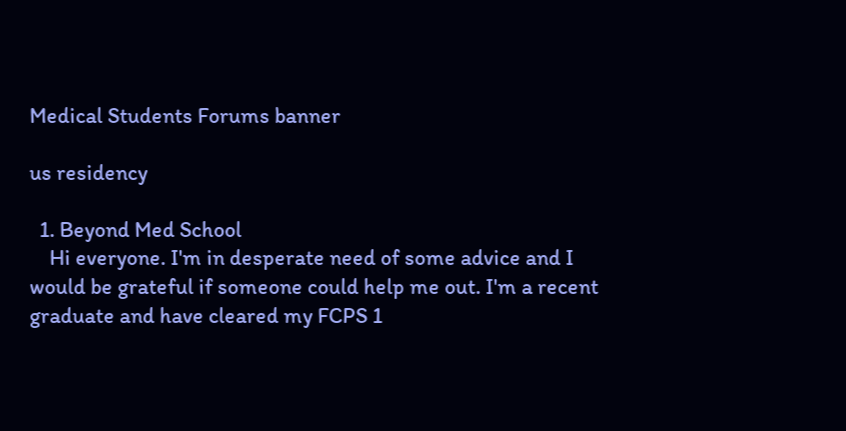Medical Students Forums banner

us residency

  1. Beyond Med School
    Hi everyone. I'm in desperate need of some advice and I would be grateful if someone could help me out. I'm a recent graduate and have cleared my FCPS 1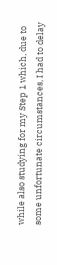while also studying for my Step 1 which, due to some unfortunate circumstances, I had to delay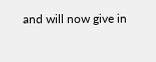and will now give in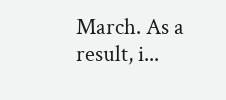March. As a result, i...